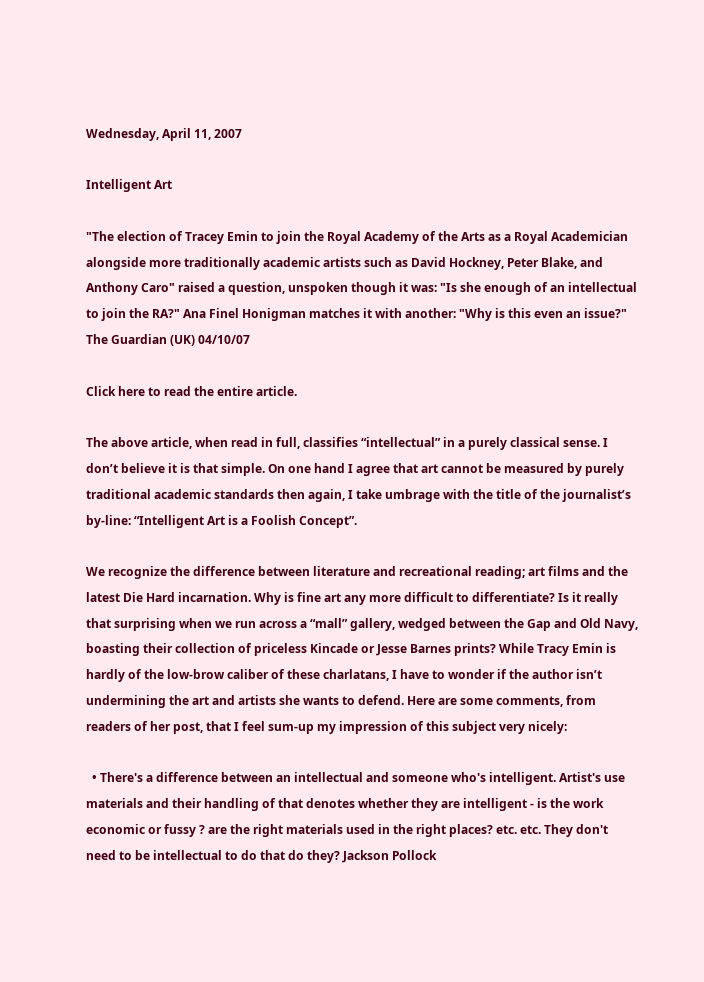Wednesday, April 11, 2007

Intelligent Art

"The election of Tracey Emin to join the Royal Academy of the Arts as a Royal Academician alongside more traditionally academic artists such as David Hockney, Peter Blake, and Anthony Caro" raised a question, unspoken though it was: "Is she enough of an intellectual to join the RA?" Ana Finel Honigman matches it with another: "Why is this even an issue?" The Guardian (UK) 04/10/07

Click here to read the entire article.

The above article, when read in full, classifies “intellectual” in a purely classical sense. I don’t believe it is that simple. On one hand I agree that art cannot be measured by purely traditional academic standards then again, I take umbrage with the title of the journalist’s by-line: “Intelligent Art is a Foolish Concept”.

We recognize the difference between literature and recreational reading; art films and the latest Die Hard incarnation. Why is fine art any more difficult to differentiate? Is it really that surprising when we run across a “mall” gallery, wedged between the Gap and Old Navy, boasting their collection of priceless Kincade or Jesse Barnes prints? While Tracy Emin is hardly of the low-brow caliber of these charlatans, I have to wonder if the author isn’t undermining the art and artists she wants to defend. Here are some comments, from readers of her post, that I feel sum-up my impression of this subject very nicely:

  • There's a difference between an intellectual and someone who's intelligent. Artist's use materials and their handling of that denotes whether they are intelligent - is the work economic or fussy ? are the right materials used in the right places? etc. etc. They don't need to be intellectual to do that do they? Jackson Pollock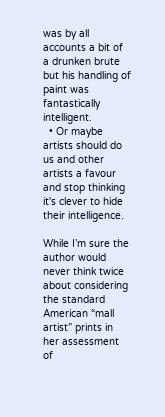was by all accounts a bit of a drunken brute but his handling of paint was fantastically intelligent.
  • Or maybe artists should do us and other artists a favour and stop thinking it's clever to hide their intelligence.

While I’m sure the author would never think twice about considering the standard American “mall artist” prints in her assessment of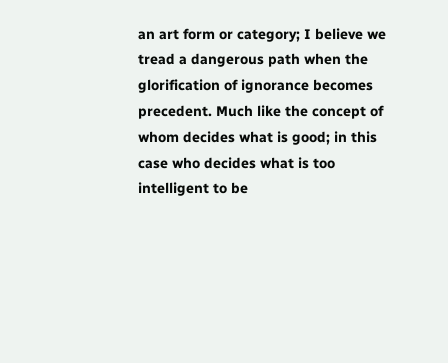an art form or category; I believe we tread a dangerous path when the glorification of ignorance becomes precedent. Much like the concept of whom decides what is good; in this case who decides what is too intelligent to be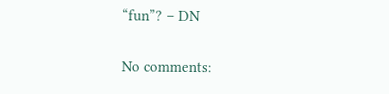“fun”? – DN

No comments: